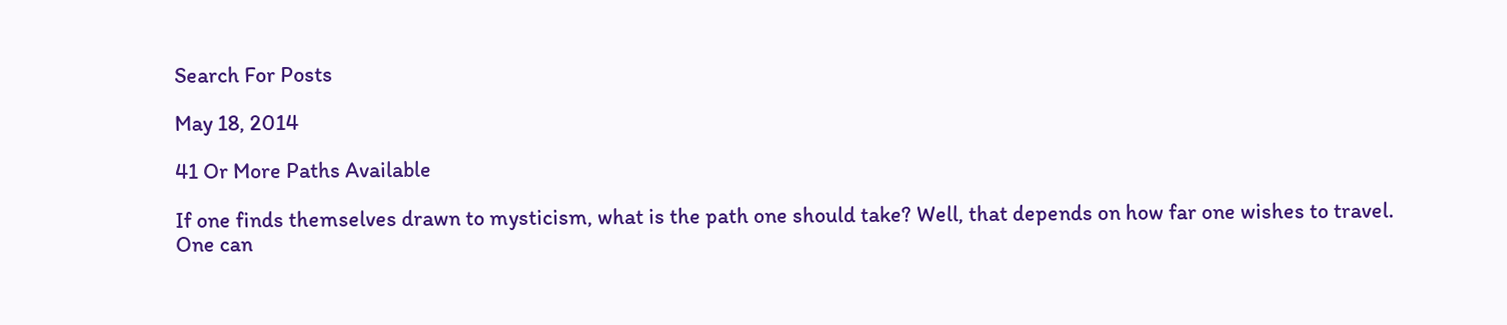Search For Posts

May 18, 2014

41 Or More Paths Available

If one finds themselves drawn to mysticism, what is the path one should take? Well, that depends on how far one wishes to travel. One can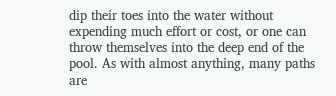dip their toes into the water without expending much effort or cost, or one can throw themselves into the deep end of the pool. As with almost anything, many paths are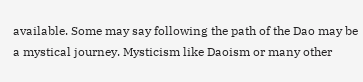available. Some may say following the path of the Dao may be a mystical journey. Mysticism like Daoism or many other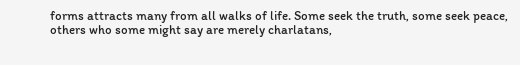forms attracts many from all walks of life. Some seek the truth, some seek peace, others who some might say are merely charlatans,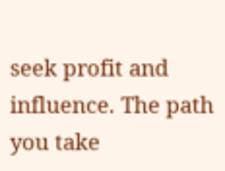seek profit and influence. The path you take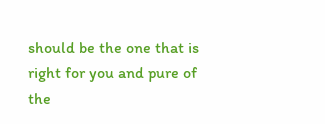should be the one that is right for you and pure of the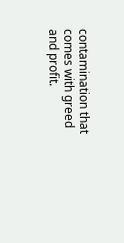contamination that comes with greed and profit.